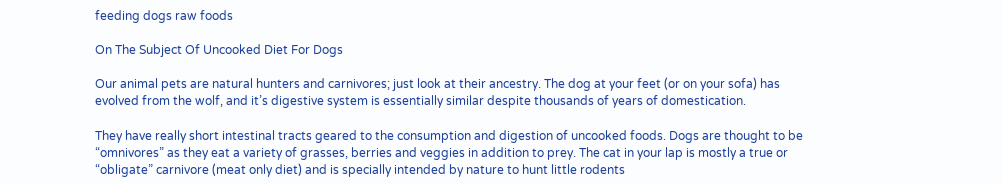feeding dogs raw foods

On The Subject Of Uncooked Diet For Dogs

Our animal pets are natural hunters and carnivores; just look at their ancestry. The dog at your feet (or on your sofa) has evolved from the wolf, and it’s digestive system is essentially similar despite thousands of years of domestication.

They have really short intestinal tracts geared to the consumption and digestion of uncooked foods. Dogs are thought to be “omnivores” as they eat a variety of grasses, berries and veggies in addition to prey. The cat in your lap is mostly a true or “obligate” carnivore (meat only diet) and is specially intended by nature to hunt little rodents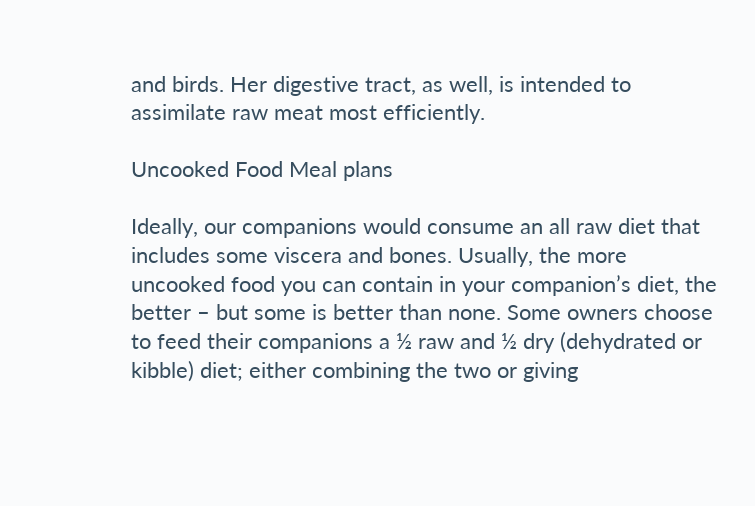and birds. Her digestive tract, as well, is intended to assimilate raw meat most efficiently.

Uncooked Food Meal plans

Ideally, our companions would consume an all raw diet that includes some viscera and bones. Usually, the more uncooked food you can contain in your companion’s diet, the better – but some is better than none. Some owners choose to feed their companions a ½ raw and ½ dry (dehydrated or kibble) diet; either combining the two or giving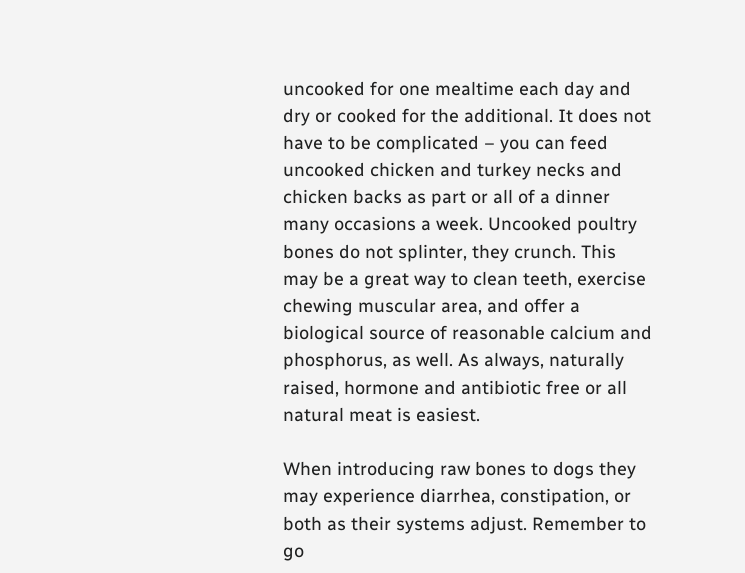uncooked for one mealtime each day and dry or cooked for the additional. It does not have to be complicated – you can feed uncooked chicken and turkey necks and chicken backs as part or all of a dinner many occasions a week. Uncooked poultry bones do not splinter, they crunch. This may be a great way to clean teeth, exercise chewing muscular area, and offer a biological source of reasonable calcium and phosphorus, as well. As always, naturally raised, hormone and antibiotic free or all natural meat is easiest.

When introducing raw bones to dogs they may experience diarrhea, constipation, or both as their systems adjust. Remember to go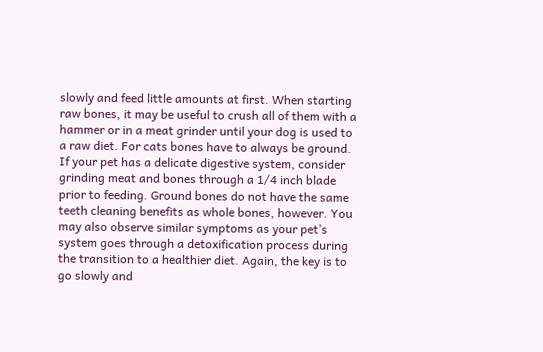slowly and feed little amounts at first. When starting raw bones, it may be useful to crush all of them with a hammer or in a meat grinder until your dog is used to a raw diet. For cats bones have to always be ground. If your pet has a delicate digestive system, consider grinding meat and bones through a 1/4 inch blade prior to feeding. Ground bones do not have the same teeth cleaning benefits as whole bones, however. You may also observe similar symptoms as your pet’s system goes through a detoxification process during the transition to a healthier diet. Again, the key is to go slowly and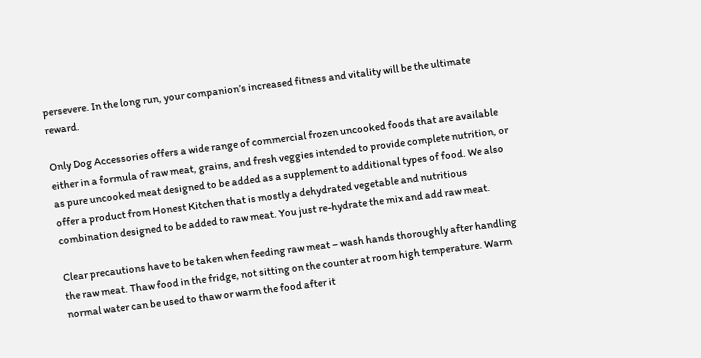persevere. In the long run, your companion’s increased fitness and vitality will be the ultimate reward.

Only Dog Accessories offers a wide range of commercial frozen uncooked foods that are available either in a formula of raw meat, grains, and fresh veggies intended to provide complete nutrition, or as pure uncooked meat designed to be added as a supplement to additional types of food. We also offer a product from Honest Kitchen that is mostly a dehydrated vegetable and nutritious combination designed to be added to raw meat. You just re-hydrate the mix and add raw meat.

Clear precautions have to be taken when feeding raw meat – wash hands thoroughly after handling the raw meat. Thaw food in the fridge, not sitting on the counter at room high temperature. Warm normal water can be used to thaw or warm the food after it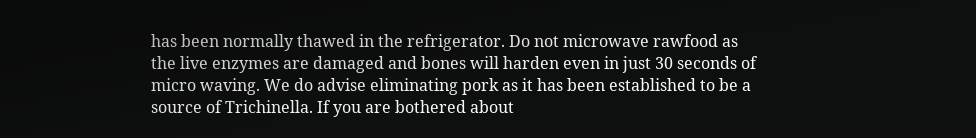has been normally thawed in the refrigerator. Do not microwave rawfood as the live enzymes are damaged and bones will harden even in just 30 seconds of micro waving. We do advise eliminating pork as it has been established to be a source of Trichinella. If you are bothered about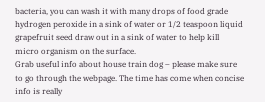bacteria, you can wash it with many drops of food grade hydrogen peroxide in a sink of water or 1/2 teaspoon liquid grapefruit seed draw out in a sink of water to help kill micro organism on the surface.
Grab useful info about house train dog – please make sure to go through the webpage. The time has come when concise info is really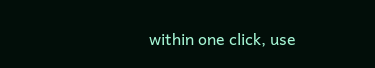within one click, use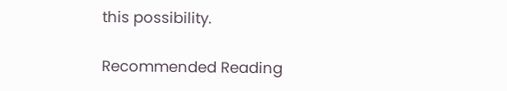this possibility.

Recommended Reading